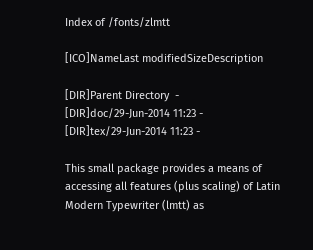Index of /fonts/zlmtt

[ICO]NameLast modifiedSizeDescription

[DIR]Parent Directory  -
[DIR]doc/29-Jun-2014 11:23 -
[DIR]tex/29-Jun-2014 11:23 -

This small package provides a means of accessing all features (plus scaling) of Latin Modern Typewriter (lmtt) as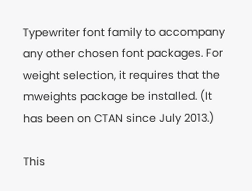Typewriter font family to accompany any other chosen font packages. For weight selection, it requires that the mweights package be installed. (It has been on CTAN since July 2013.)

This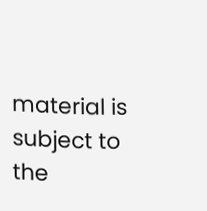material is subject to the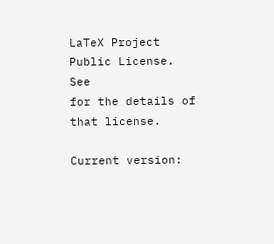LaTeX Project Public License. See
for the details of that license.

Current version: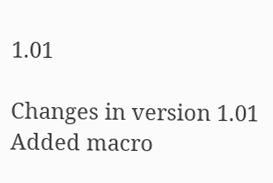1.01

Changes in version 1.01
Added macro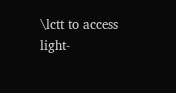\lctt to access light-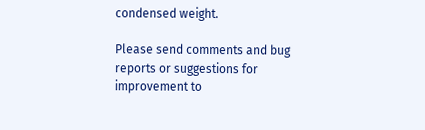condensed weight.

Please send comments and bug reports or suggestions for improvement to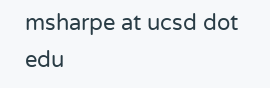msharpe at ucsd dot edu